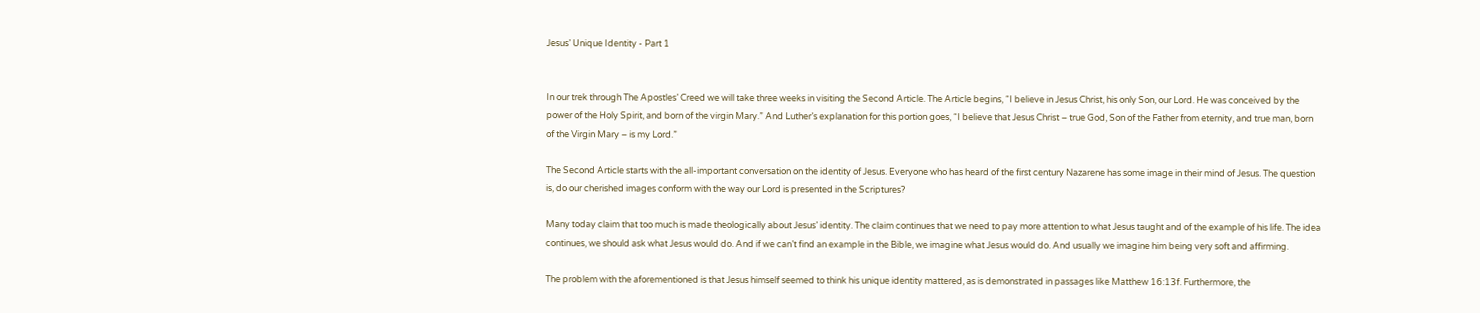Jesus’ Unique Identity - Part 1


In our trek through The Apostles’ Creed we will take three weeks in visiting the Second Article. The Article begins, “I believe in Jesus Christ, his only Son, our Lord. He was conceived by the power of the Holy Spirit, and born of the virgin Mary.” And Luther’s explanation for this portion goes, “I believe that Jesus Christ – true God, Son of the Father from eternity, and true man, born of the Virgin Mary – is my Lord.”

The Second Article starts with the all-important conversation on the identity of Jesus. Everyone who has heard of the first century Nazarene has some image in their mind of Jesus. The question is, do our cherished images conform with the way our Lord is presented in the Scriptures?

Many today claim that too much is made theologically about Jesus’ identity. The claim continues that we need to pay more attention to what Jesus taught and of the example of his life. The idea continues, we should ask what Jesus would do. And if we can’t find an example in the Bible, we imagine what Jesus would do. And usually we imagine him being very soft and affirming.

The problem with the aforementioned is that Jesus himself seemed to think his unique identity mattered, as is demonstrated in passages like Matthew 16:13f. Furthermore, the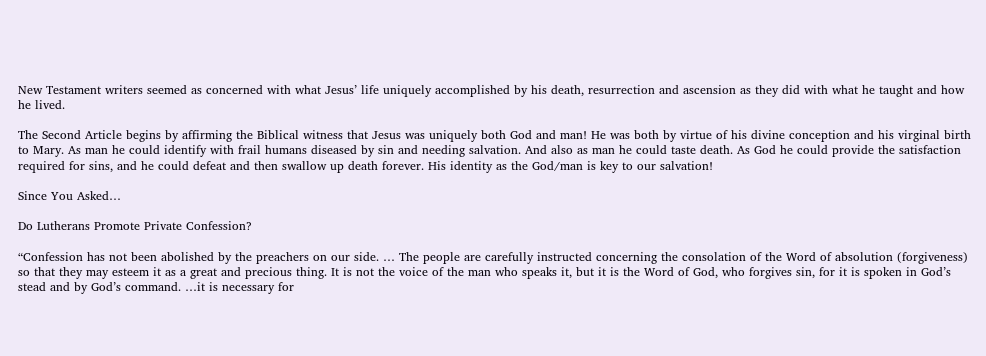New Testament writers seemed as concerned with what Jesus’ life uniquely accomplished by his death, resurrection and ascension as they did with what he taught and how he lived.

The Second Article begins by affirming the Biblical witness that Jesus was uniquely both God and man! He was both by virtue of his divine conception and his virginal birth to Mary. As man he could identify with frail humans diseased by sin and needing salvation. And also as man he could taste death. As God he could provide the satisfaction required for sins, and he could defeat and then swallow up death forever. His identity as the God/man is key to our salvation!

Since You Asked…

Do Lutherans Promote Private Confession?

“Confession has not been abolished by the preachers on our side. … The people are carefully instructed concerning the consolation of the Word of absolution (forgiveness) so that they may esteem it as a great and precious thing. It is not the voice of the man who speaks it, but it is the Word of God, who forgives sin, for it is spoken in God’s stead and by God’s command. …it is necessary for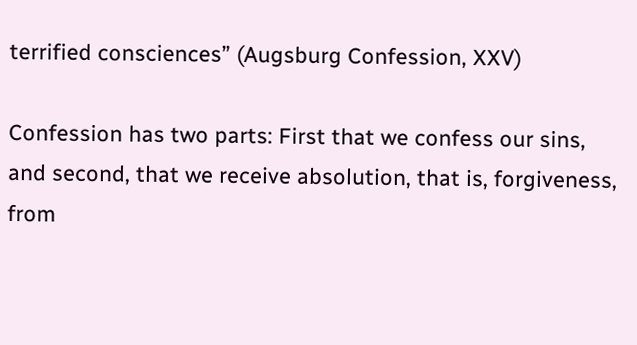terrified consciences” (Augsburg Confession, XXV)

Confession has two parts: First that we confess our sins, and second, that we receive absolution, that is, forgiveness, from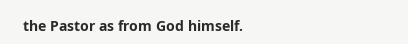the Pastor as from God himself.